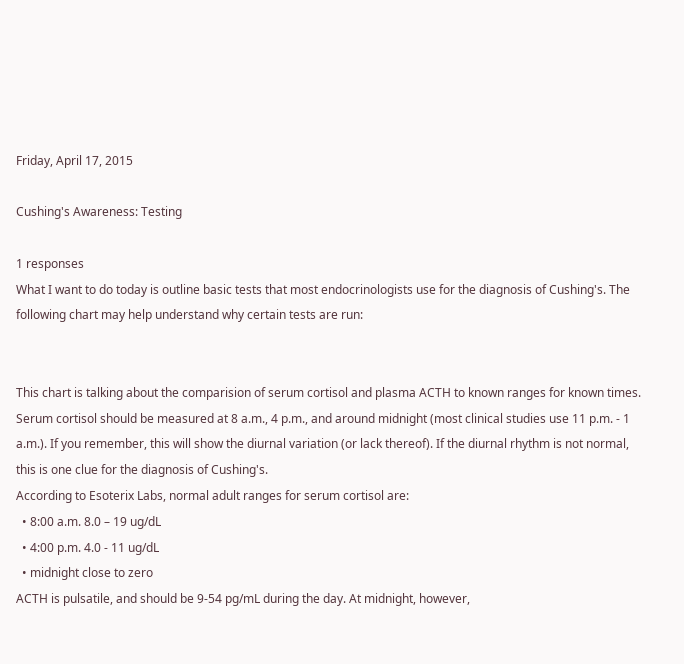Friday, April 17, 2015

Cushing's Awareness: Testing

1 responses
What I want to do today is outline basic tests that most endocrinologists use for the diagnosis of Cushing's. The following chart may help understand why certain tests are run:


This chart is talking about the comparision of serum cortisol and plasma ACTH to known ranges for known times. Serum cortisol should be measured at 8 a.m., 4 p.m., and around midnight (most clinical studies use 11 p.m. - 1 a.m.). If you remember, this will show the diurnal variation (or lack thereof). If the diurnal rhythm is not normal, this is one clue for the diagnosis of Cushing's.
According to Esoterix Labs, normal adult ranges for serum cortisol are:
  • 8:00 a.m. 8.0 – 19 ug/dL
  • 4:00 p.m. 4.0 - 11 ug/dL
  • midnight close to zero
ACTH is pulsatile, and should be 9-54 pg/mL during the day. At midnight, however,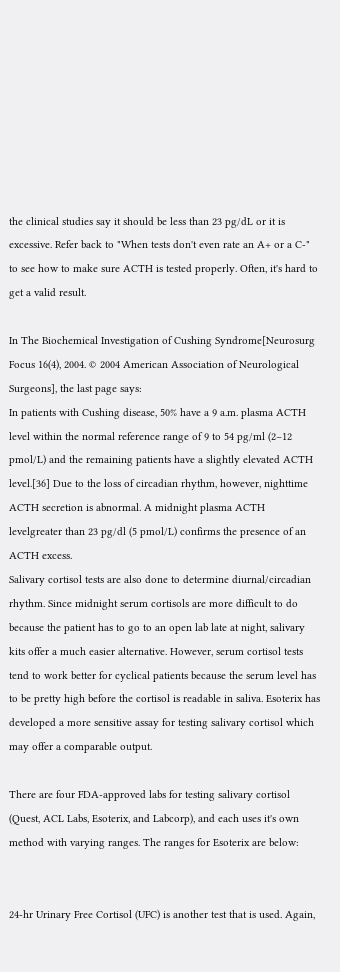the clinical studies say it should be less than 23 pg/dL or it is excessive. Refer back to "When tests don't even rate an A+ or a C-" to see how to make sure ACTH is tested properly. Often, it's hard to get a valid result.

In The Biochemical Investigation of Cushing Syndrome[Neurosurg Focus 16(4), 2004. © 2004 American Association of Neurological Surgeons], the last page says:
In patients with Cushing disease, 50% have a 9 a.m. plasma ACTH level within the normal reference range of 9 to 54 pg/ml (2–12 pmol/L) and the remaining patients have a slightly elevated ACTH level.[36] Due to the loss of circadian rhythm, however, nighttime ACTH secretion is abnormal. A midnight plasma ACTH levelgreater than 23 pg/dl (5 pmol/L) confirms the presence of an ACTH excess.
Salivary cortisol tests are also done to determine diurnal/circadian rhythm. Since midnight serum cortisols are more difficult to do because the patient has to go to an open lab late at night, salivary kits offer a much easier alternative. However, serum cortisol tests tend to work better for cyclical patients because the serum level has to be pretty high before the cortisol is readable in saliva. Esoterix has developed a more sensitive assay for testing salivary cortisol which may offer a comparable output.

There are four FDA-approved labs for testing salivary cortisol (Quest, ACL Labs, Esoterix, and Labcorp), and each uses it's own method with varying ranges. The ranges for Esoterix are below:


24-hr Urinary Free Cortisol (UFC) is another test that is used. Again,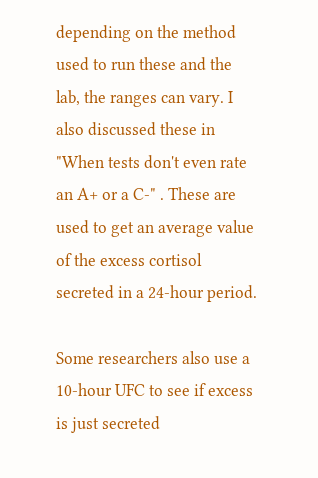depending on the method used to run these and the lab, the ranges can vary. I also discussed these in "When tests don't even rate an A+ or a C-" . These are used to get an average value of the excess cortisol secreted in a 24-hour period.

Some researchers also use a 10-hour UFC to see if excess is just secreted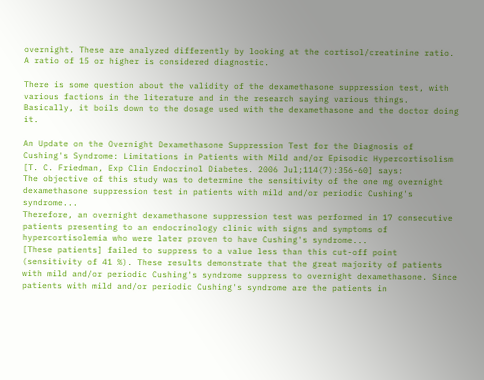overnight. These are analyzed differently by looking at the cortisol/creatinine ratio. A ratio of 15 or higher is considered diagnostic.

There is some question about the validity of the dexamethasone suppression test, with various factions in the literature and in the research saying various things. Basically, it boils down to the dosage used with the dexamethasone and the doctor doing it.

An Update on the Overnight Dexamethasone Suppression Test for the Diagnosis of Cushing's Syndrome: Limitations in Patients with Mild and/or Episodic Hypercortisolism [T. C. Friedman, Exp Clin Endocrinol Diabetes. 2006 Jul;114(7):356-60] says:
The objective of this study was to determine the sensitivity of the one mg overnight dexamethasone suppression test in patients with mild and/or periodic Cushing's syndrome...
Therefore, an overnight dexamethasone suppression test was performed in 17 consecutive patients presenting to an endocrinology clinic with signs and symptoms of hypercortisolemia who were later proven to have Cushing's syndrome...
[These patients] failed to suppress to a value less than this cut-off point (sensitivity of 41 %). These results demonstrate that the great majority of patients with mild and/or periodic Cushing's syndrome suppress to overnight dexamethasone. Since patients with mild and/or periodic Cushing's syndrome are the patients in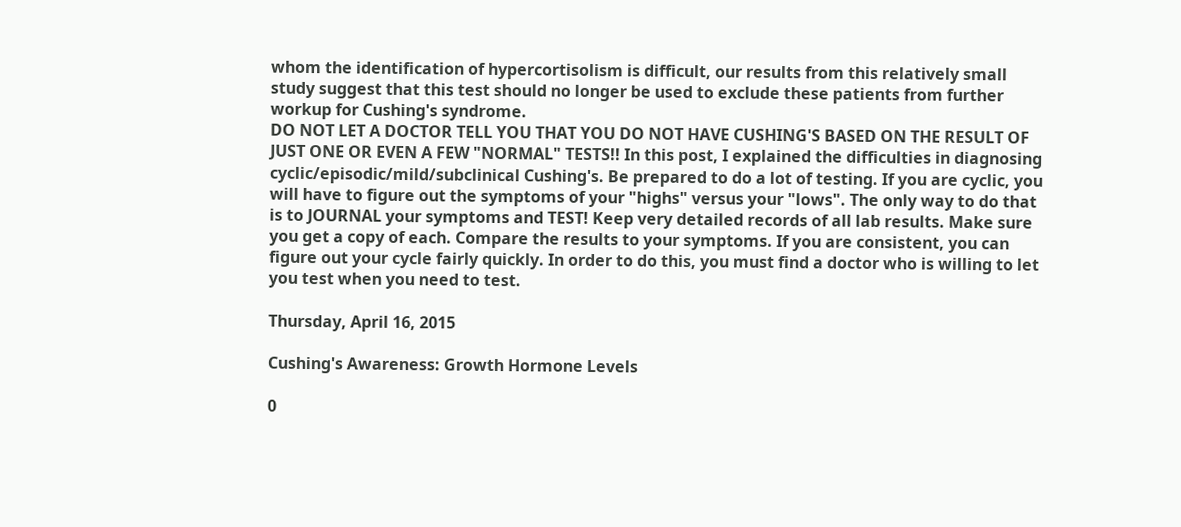whom the identification of hypercortisolism is difficult, our results from this relatively small study suggest that this test should no longer be used to exclude these patients from further workup for Cushing's syndrome.
DO NOT LET A DOCTOR TELL YOU THAT YOU DO NOT HAVE CUSHING'S BASED ON THE RESULT OF JUST ONE OR EVEN A FEW "NORMAL" TESTS!! In this post, I explained the difficulties in diagnosing cyclic/episodic/mild/subclinical Cushing's. Be prepared to do a lot of testing. If you are cyclic, you will have to figure out the symptoms of your "highs" versus your "lows". The only way to do that is to JOURNAL your symptoms and TEST! Keep very detailed records of all lab results. Make sure you get a copy of each. Compare the results to your symptoms. If you are consistent, you can figure out your cycle fairly quickly. In order to do this, you must find a doctor who is willing to let you test when you need to test.

Thursday, April 16, 2015

Cushing's Awareness: Growth Hormone Levels

0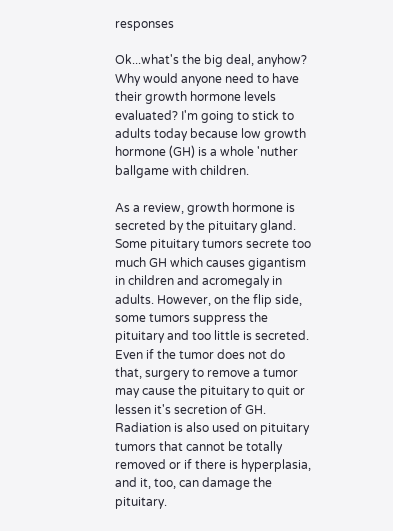responses

Ok...what's the big deal, anyhow? Why would anyone need to have their growth hormone levels evaluated? I'm going to stick to adults today because low growth hormone (GH) is a whole 'nuther ballgame with children.

As a review, growth hormone is secreted by the pituitary gland. Some pituitary tumors secrete too much GH which causes gigantism in children and acromegaly in adults. However, on the flip side, some tumors suppress the pituitary and too little is secreted. Even if the tumor does not do that, surgery to remove a tumor may cause the pituitary to quit or lessen it's secretion of GH. Radiation is also used on pituitary tumors that cannot be totally removed or if there is hyperplasia, and it, too, can damage the pituitary.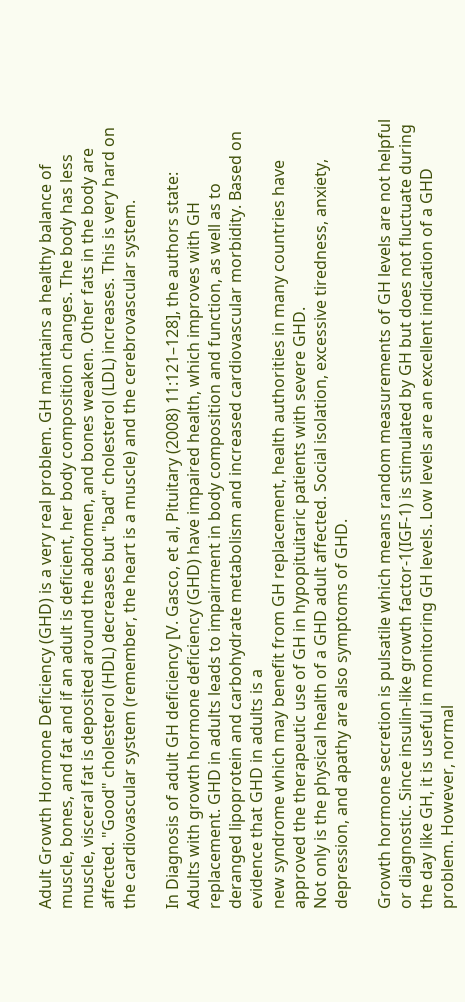Adult Growth Hormone Deficiency (GHD) is a very real problem. GH maintains a healthy balance of muscle, bones, and fat and if an adult is deficient, her body composition changes. The body has less muscle, visceral fat is deposited around the abdomen, and bones weaken. Other fats in the body are affected. "Good" cholesterol (HDL) decreases but "bad" cholesterol (LDL) increases. This is very hard on the cardiovascular system (remember, the heart is a muscle) and the cerebrovascular system.

In Diagnosis of adult GH deficiency [V. Gasco, et al, Pituitary (2008) 11:121–128], the authors state:
Adults with growth hormone deficiency (GHD) have impaired health, which improves with GH replacement. GHD in adults leads to impairment in body composition and function, as well as to deranged lipoprotein and carbohydrate metabolism and increased cardiovascular morbidity. Based on evidence that GHD in adults is a
new syndrome which may benefit from GH replacement, health authorities in many countries have approved the therapeutic use of GH in hypopituitaric patients with severe GHD.
Not only is the physical health of a GHD adult affected. Social isolation, excessive tiredness, anxiety, depression, and apathy are also symptoms of GHD.

Growth hormone secretion is pulsatile which means random measurements of GH levels are not helpful or diagnostic. Since insulin-like growth factor-1(IGF-1) is stimulated by GH but does not fluctuate during the day like GH, it is useful in monitoring GH levels. Low levels are an excellent indication of a GHD problem. However, normal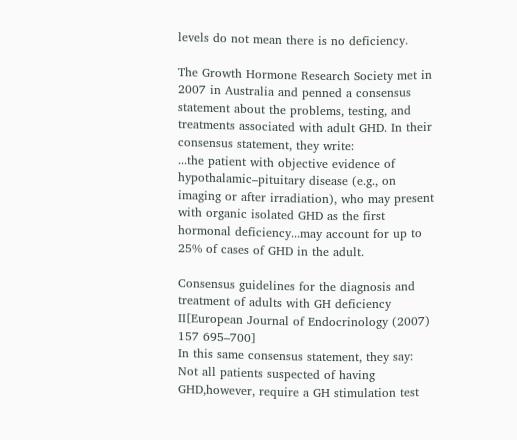levels do not mean there is no deficiency.

The Growth Hormone Research Society met in 2007 in Australia and penned a consensus statement about the problems, testing, and treatments associated with adult GHD. In their consensus statement, they write:
...the patient with objective evidence of hypothalamic–pituitary disease (e.g., on imaging or after irradiation), who may present with organic isolated GHD as the first hormonal deficiency...may account for up to 25% of cases of GHD in the adult.

Consensus guidelines for the diagnosis and treatment of adults with GH deficiency II[European Journal of Endocrinology (2007) 157 695–700]
In this same consensus statement, they say:
Not all patients suspected of having GHD,however, require a GH stimulation test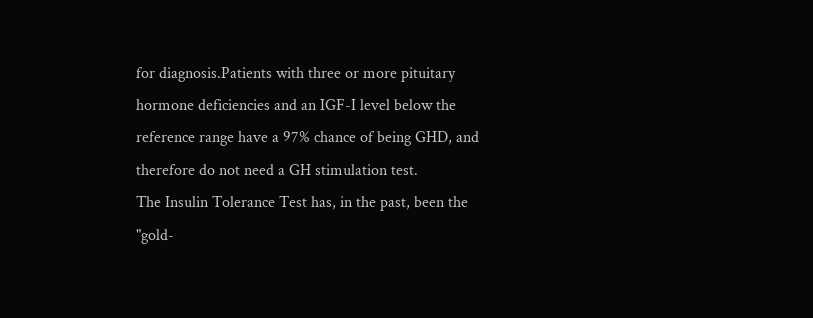for diagnosis.Patients with three or more pituitary hormone deficiencies and an IGF-I level below the reference range have a 97% chance of being GHD, and therefore do not need a GH stimulation test.
The Insulin Tolerance Test has, in the past, been the "gold-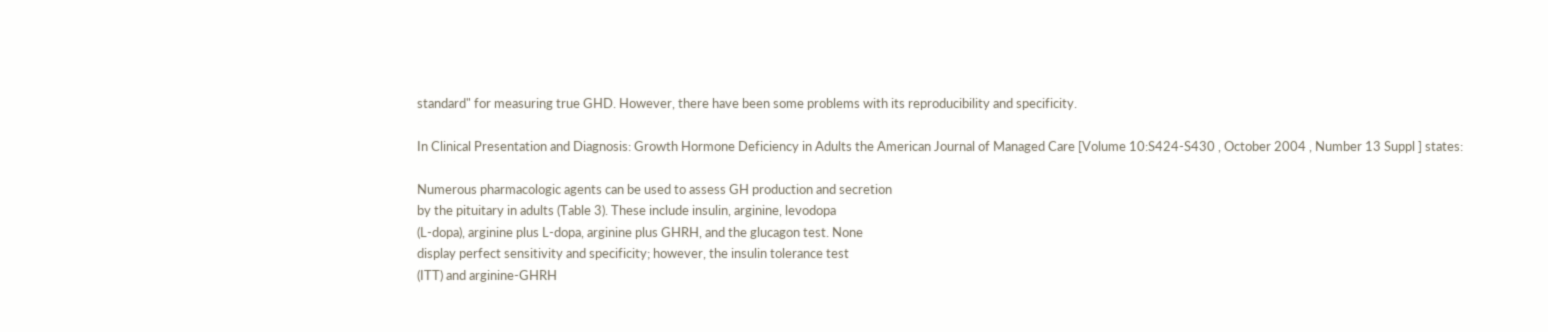standard" for measuring true GHD. However, there have been some problems with its reproducibility and specificity.

In Clinical Presentation and Diagnosis: Growth Hormone Deficiency in Adults the American Journal of Managed Care [Volume 10:S424-S430 , October 2004 , Number 13 Suppl ] states:

Numerous pharmacologic agents can be used to assess GH production and secretion
by the pituitary in adults (Table 3). These include insulin, arginine, levodopa
(L-dopa), arginine plus L-dopa, arginine plus GHRH, and the glucagon test. None
display perfect sensitivity and specificity; however, the insulin tolerance test
(ITT) and arginine-GHRH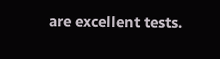are excellent tests.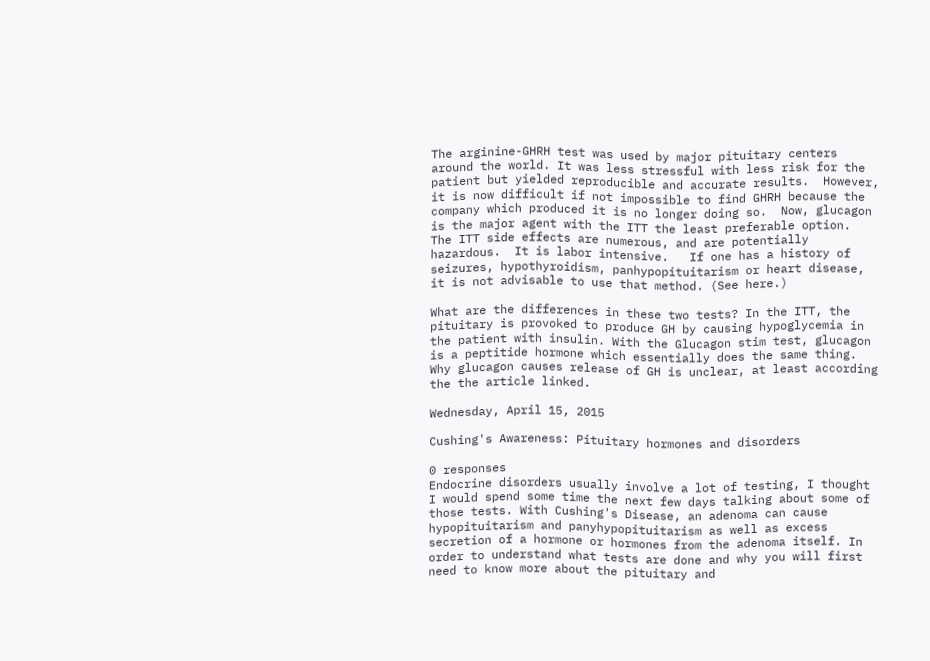The arginine-GHRH test was used by major pituitary centers around the world. It was less stressful with less risk for the patient but yielded reproducible and accurate results.  However, it is now difficult if not impossible to find GHRH because the company which produced it is no longer doing so.  Now, glucagon is the major agent with the ITT the least preferable option.  The ITT side effects are numerous, and are potentially hazardous.  It is labor intensive.   If one has a history of seizures, hypothyroidism, panhypopituitarism or heart disease, it is not advisable to use that method. (See here.)

What are the differences in these two tests? In the ITT, the pituitary is provoked to produce GH by causing hypoglycemia in the patient with insulin. With the Glucagon stim test, glucagon is a peptitide hormone which essentially does the same thing.  Why glucagon causes release of GH is unclear, at least according the the article linked.

Wednesday, April 15, 2015

Cushing's Awareness: Pituitary hormones and disorders

0 responses
Endocrine disorders usually involve a lot of testing, I thought I would spend some time the next few days talking about some of those tests. With Cushing's Disease, an adenoma can cause hypopituitarism and panyhypopituitarism as well as excess secretion of a hormone or hormones from the adenoma itself. In order to understand what tests are done and why you will first need to know more about the pituitary and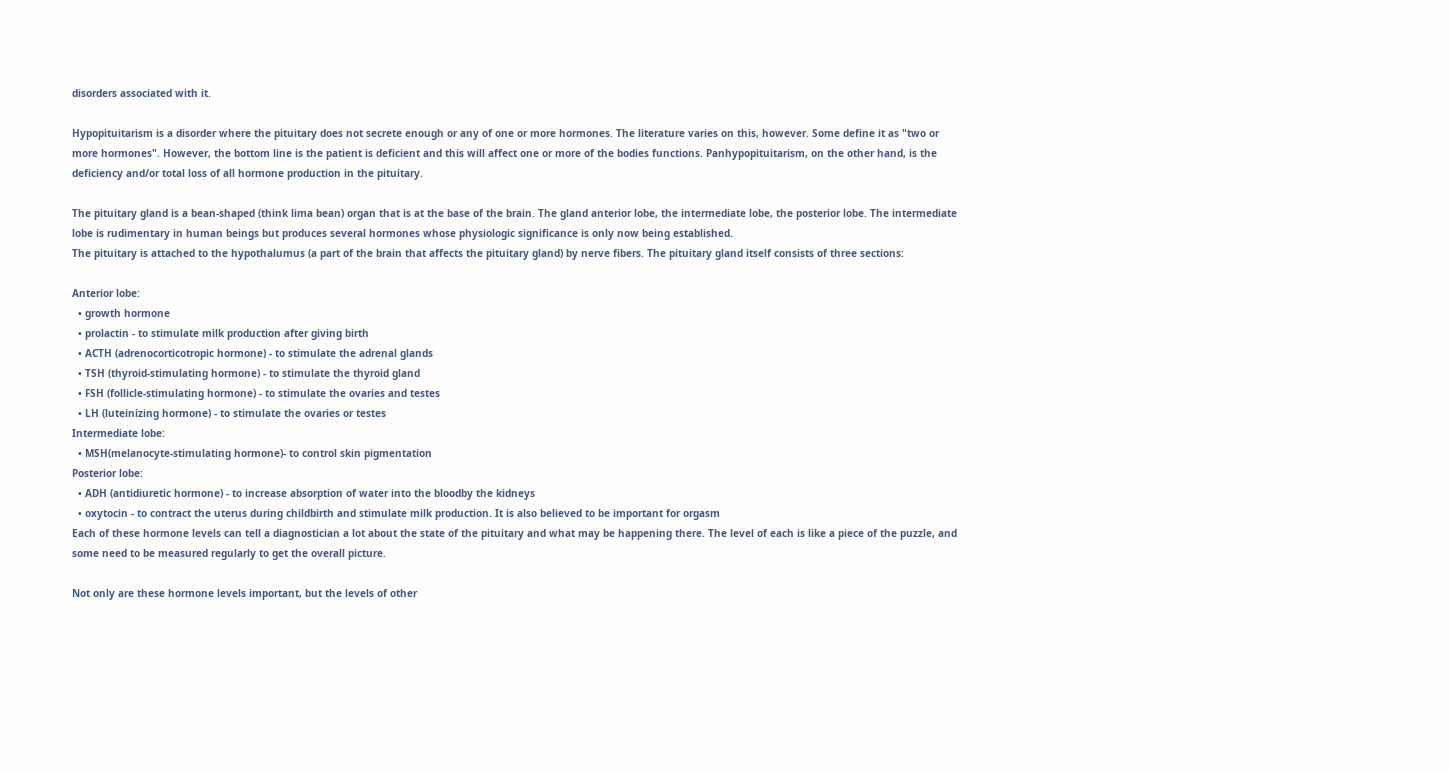disorders associated with it.

Hypopituitarism is a disorder where the pituitary does not secrete enough or any of one or more hormones. The literature varies on this, however. Some define it as "two or more hormones". However, the bottom line is the patient is deficient and this will affect one or more of the bodies functions. Panhypopituitarism, on the other hand, is the deficiency and/or total loss of all hormone production in the pituitary.

The pituitary gland is a bean-shaped (think lima bean) organ that is at the base of the brain. The gland anterior lobe, the intermediate lobe, the posterior lobe. The intermediate lobe is rudimentary in human beings but produces several hormones whose physiologic significance is only now being established.
The pituitary is attached to the hypothalumus (a part of the brain that affects the pituitary gland) by nerve fibers. The pituitary gland itself consists of three sections:

Anterior lobe:
  • growth hormone
  • prolactin - to stimulate milk production after giving birth
  • ACTH (adrenocorticotropic hormone) - to stimulate the adrenal glands
  • TSH (thyroid-stimulating hormone) - to stimulate the thyroid gland
  • FSH (follicle-stimulating hormone) - to stimulate the ovaries and testes
  • LH (luteinizing hormone) - to stimulate the ovaries or testes
Intermediate lobe:
  • MSH(melanocyte-stimulating hormone)- to control skin pigmentation
Posterior lobe:
  • ADH (antidiuretic hormone) - to increase absorption of water into the bloodby the kidneys
  • oxytocin - to contract the uterus during childbirth and stimulate milk production. It is also believed to be important for orgasm
Each of these hormone levels can tell a diagnostician a lot about the state of the pituitary and what may be happening there. The level of each is like a piece of the puzzle, and some need to be measured regularly to get the overall picture.

Not only are these hormone levels important, but the levels of other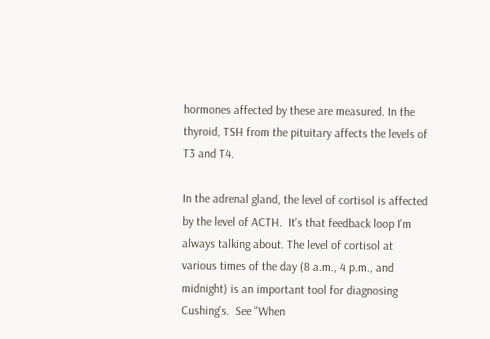hormones affected by these are measured. In the thyroid, TSH from the pituitary affects the levels of T3 and T4.

In the adrenal gland, the level of cortisol is affected by the level of ACTH.  It's that feedback loop I'm
always talking about. The level of cortisol at various times of the day (8 a.m., 4 p.m., and midnight) is an important tool for diagnosing Cushing's.  See "When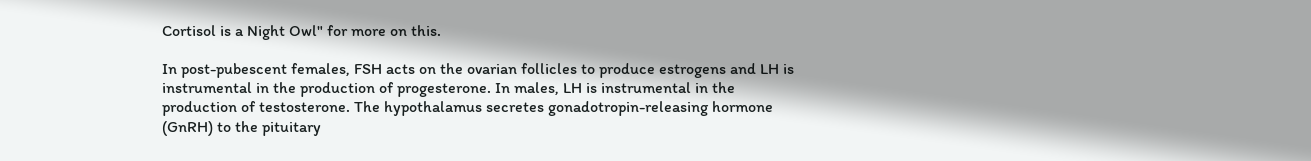Cortisol is a Night Owl" for more on this.

In post-pubescent females, FSH acts on the ovarian follicles to produce estrogens and LH is instrumental in the production of progesterone. In males, LH is instrumental in the production of testosterone. The hypothalamus secretes gonadotropin-releasing hormone (GnRH) to the pituitary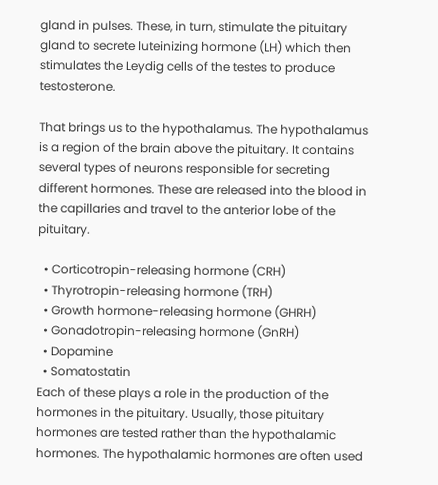gland in pulses. These, in turn, stimulate the pituitary gland to secrete luteinizing hormone (LH) which then stimulates the Leydig cells of the testes to produce testosterone.

That brings us to the hypothalamus. The hypothalamus is a region of the brain above the pituitary. It contains several types of neurons responsible for secreting different hormones. These are released into the blood in the capillaries and travel to the anterior lobe of the pituitary.

  • Corticotropin-releasing hormone (CRH)
  • Thyrotropin-releasing hormone (TRH)
  • Growth hormone-releasing hormone (GHRH)
  • Gonadotropin-releasing hormone (GnRH)
  • Dopamine
  • Somatostatin
Each of these plays a role in the production of the hormones in the pituitary. Usually, those pituitary hormones are tested rather than the hypothalamic hormones. The hypothalamic hormones are often used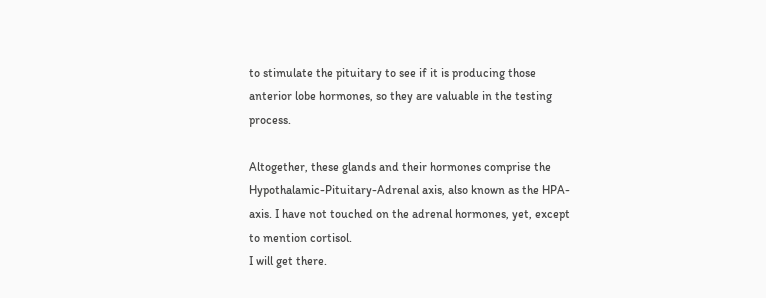to stimulate the pituitary to see if it is producing those anterior lobe hormones, so they are valuable in the testing process.

Altogether, these glands and their hormones comprise the Hypothalamic-Pituitary-Adrenal axis, also known as the HPA-axis. I have not touched on the adrenal hormones, yet, except to mention cortisol.
I will get there.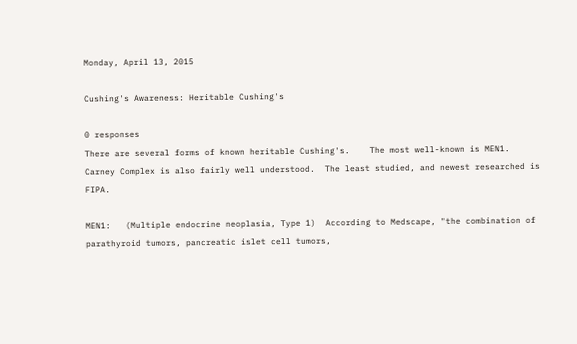Monday, April 13, 2015

Cushing's Awareness: Heritable Cushing's

0 responses
There are several forms of known heritable Cushing's.    The most well-known is MEN1. Carney Complex is also fairly well understood.  The least studied, and newest researched is FIPA.

MEN1:   (Multiple endocrine neoplasia, Type 1)  According to Medscape, "the combination of parathyroid tumors, pancreatic islet cell tumors,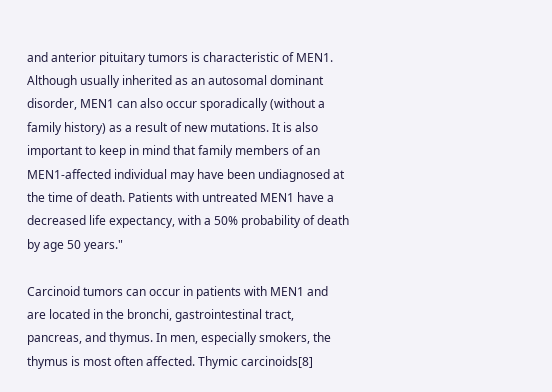and anterior pituitary tumors is characteristic of MEN1. Although usually inherited as an autosomal dominant disorder, MEN1 can also occur sporadically (without a family history) as a result of new mutations. It is also important to keep in mind that family members of an MEN1-affected individual may have been undiagnosed at the time of death. Patients with untreated MEN1 have a decreased life expectancy, with a 50% probability of death by age 50 years."

Carcinoid tumors can occur in patients with MEN1 and are located in the bronchi, gastrointestinal tract, pancreas, and thymus. In men, especially smokers, the thymus is most often affected. Thymic carcinoids[8]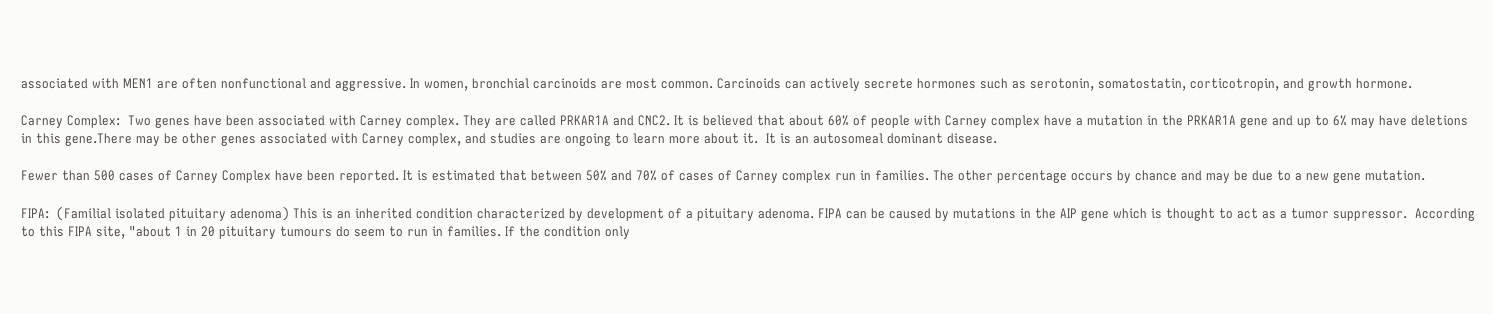associated with MEN1 are often nonfunctional and aggressive. In women, bronchial carcinoids are most common. Carcinoids can actively secrete hormones such as serotonin, somatostatin, corticotropin, and growth hormone.

Carney Complex:  Two genes have been associated with Carney complex. They are called PRKAR1A and CNC2. It is believed that about 60% of people with Carney complex have a mutation in the PRKAR1A gene and up to 6% may have deletions in this gene.There may be other genes associated with Carney complex, and studies are ongoing to learn more about it.  It is an autosomeal dominant disease.

Fewer than 500 cases of Carney Complex have been reported. It is estimated that between 50% and 70% of cases of Carney complex run in families. The other percentage occurs by chance and may be due to a new gene mutation.

FIPA:  (Familial isolated pituitary adenoma) This is an inherited condition characterized by development of a pituitary adenoma. FIPA can be caused by mutations in the AIP gene which is thought to act as a tumor suppressor.  According to this FIPA site, "about 1 in 20 pituitary tumours do seem to run in families. If the condition only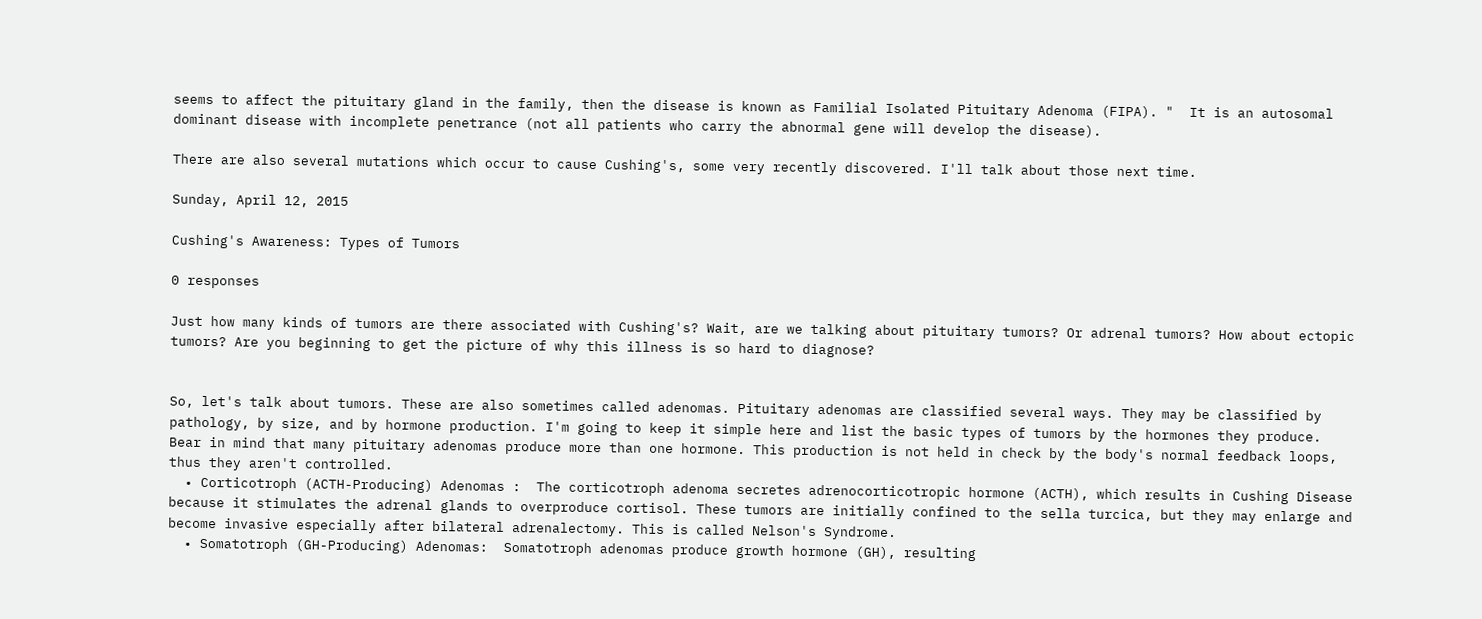seems to affect the pituitary gland in the family, then the disease is known as Familial Isolated Pituitary Adenoma (FIPA). "  It is an autosomal dominant disease with incomplete penetrance (not all patients who carry the abnormal gene will develop the disease).

There are also several mutations which occur to cause Cushing's, some very recently discovered. I'll talk about those next time.

Sunday, April 12, 2015

Cushing's Awareness: Types of Tumors

0 responses

Just how many kinds of tumors are there associated with Cushing's? Wait, are we talking about pituitary tumors? Or adrenal tumors? How about ectopic tumors? Are you beginning to get the picture of why this illness is so hard to diagnose?


So, let's talk about tumors. These are also sometimes called adenomas. Pituitary adenomas are classified several ways. They may be classified by pathology, by size, and by hormone production. I'm going to keep it simple here and list the basic types of tumors by the hormones they produce. Bear in mind that many pituitary adenomas produce more than one hormone. This production is not held in check by the body's normal feedback loops, thus they aren't controlled.
  • Corticotroph (ACTH-Producing) Adenomas :  The corticotroph adenoma secretes adrenocorticotropic hormone (ACTH), which results in Cushing Disease because it stimulates the adrenal glands to overproduce cortisol. These tumors are initially confined to the sella turcica, but they may enlarge and become invasive especially after bilateral adrenalectomy. This is called Nelson's Syndrome.
  • Somatotroph (GH-Producing) Adenomas:  Somatotroph adenomas produce growth hormone (GH), resulting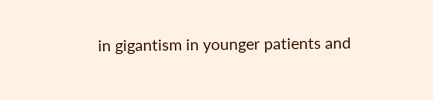in gigantism in younger patients and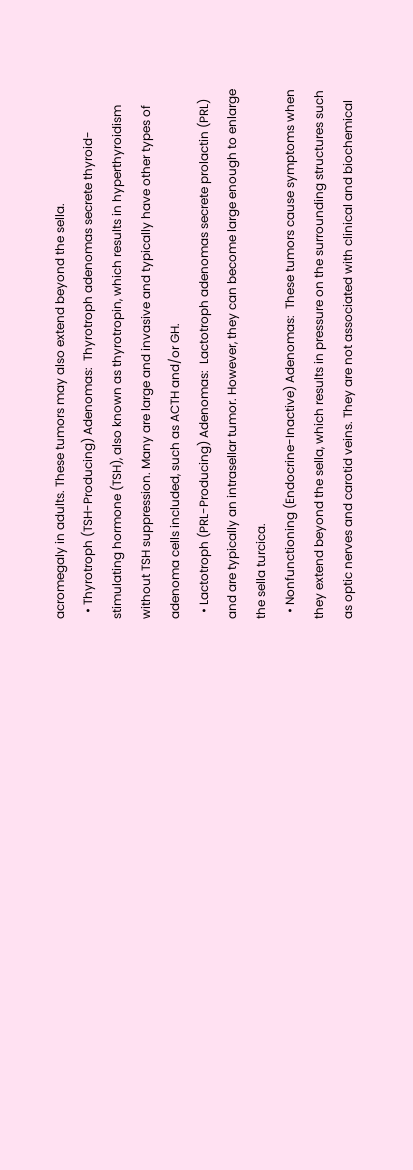acromegaly in adults. These tumors may also extend beyond the sella.
  • Thyrotroph (TSH-Producing) Adenomas:  Thyrotroph adenomas secrete thyroid-stimulating hormone (TSH), also known as thyrotropin, which results in hyperthyroidism without TSH suppression. Many are large and invasive and typically have other types of adenoma cells included, such as ACTH and/or GH.
  • Lactotroph (PRL-Producing) Adenomas:  Lactotroph adenomas secrete prolactin (PRL) and are typically an intrasellar tumor. However, they can become large enough to enlarge the sella turcica.
  • Nonfunctioning (Endocrine-Inactive) Adenomas:  These tumors cause symptoms when they extend beyond the sella, which results in pressure on the surrounding structures such as optic nerves and carotid veins. They are not associated with clinical and biochemical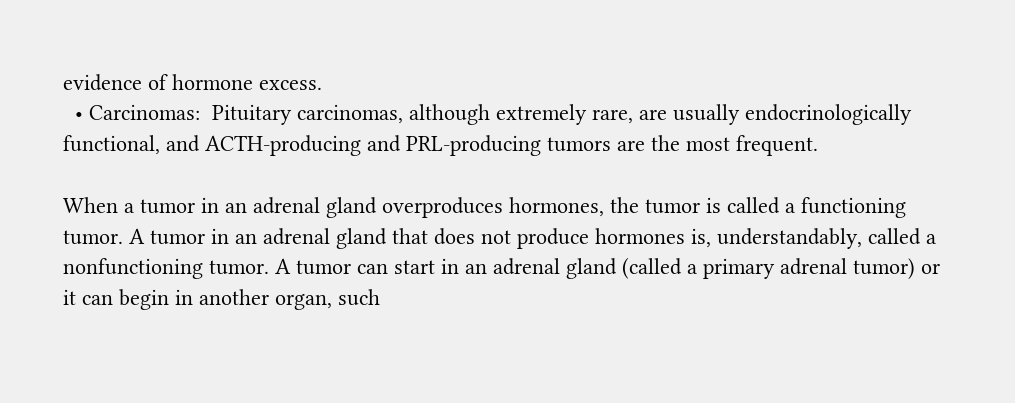evidence of hormone excess.
  • Carcinomas:  Pituitary carcinomas, although extremely rare, are usually endocrinologically functional, and ACTH-producing and PRL-producing tumors are the most frequent.

When a tumor in an adrenal gland overproduces hormones, the tumor is called a functioning tumor. A tumor in an adrenal gland that does not produce hormones is, understandably, called a nonfunctioning tumor. A tumor can start in an adrenal gland (called a primary adrenal tumor) or it can begin in another organ, such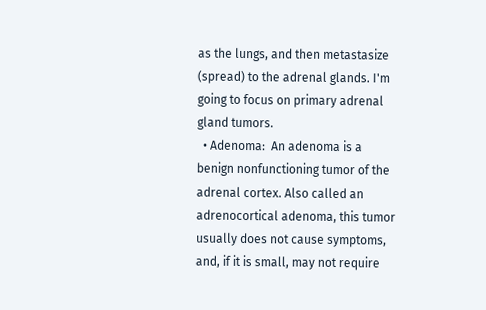as the lungs, and then metastasize (spread) to the adrenal glands. I'm going to focus on primary adrenal gland tumors.
  • Adenoma:  An adenoma is a benign nonfunctioning tumor of the adrenal cortex. Also called an adrenocortical adenoma, this tumor usually does not cause symptoms, and, if it is small, may not require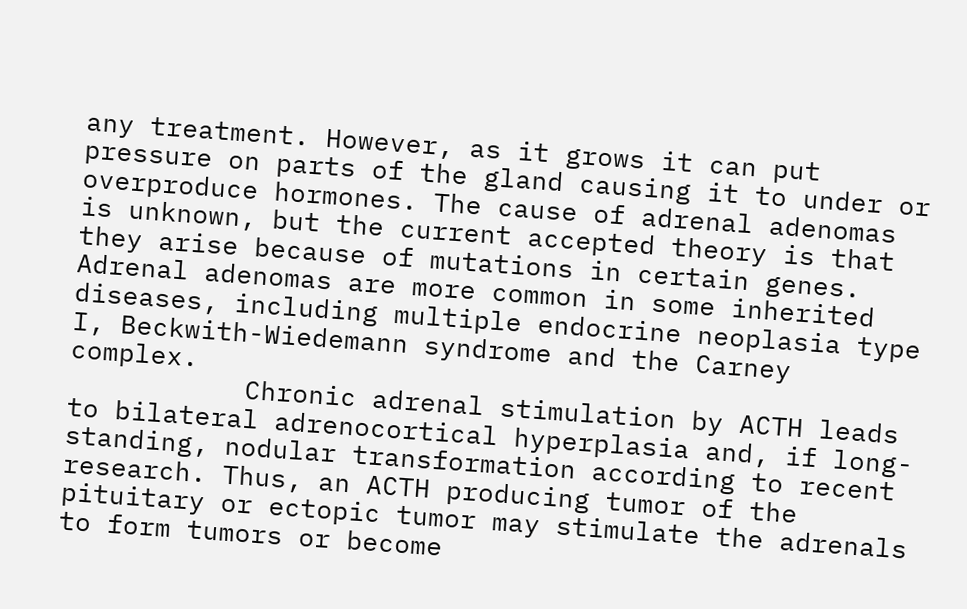any treatment. However, as it grows it can put pressure on parts of the gland causing it to under or overproduce hormones. The cause of adrenal adenomas is unknown, but the current accepted theory is that they arise because of mutations in certain genes. Adrenal adenomas are more common in some inherited diseases, including multiple endocrine neoplasia type I, Beckwith-Wiedemann syndrome and the Carney complex.
           Chronic adrenal stimulation by ACTH leads to bilateral adrenocortical hyperplasia and, if long-standing, nodular transformation according to recent research. Thus, an ACTH producing tumor of the pituitary or ectopic tumor may stimulate the adrenals to form tumors or become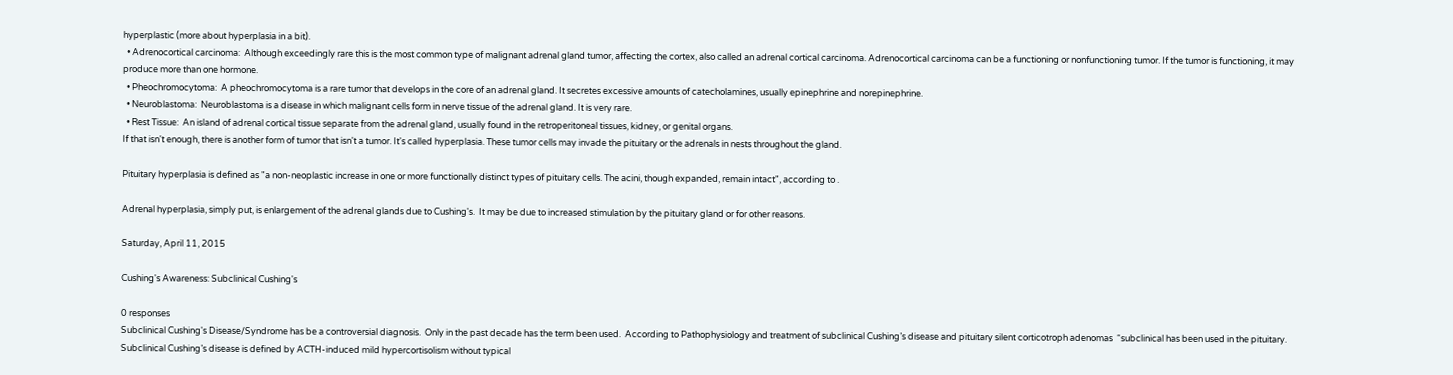hyperplastic (more about hyperplasia in a bit).
  • Adrenocortical carcinoma:  Although exceedingly rare this is the most common type of malignant adrenal gland tumor, affecting the cortex, also called an adrenal cortical carcinoma. Adrenocortical carcinoma can be a functioning or nonfunctioning tumor. If the tumor is functioning, it may produce more than one hormone.
  • Pheochromocytoma:  A pheochromocytoma is a rare tumor that develops in the core of an adrenal gland. It secretes excessive amounts of catecholamines, usually epinephrine and norepinephrine.
  • Neuroblastoma:  Neuroblastoma is a disease in which malignant cells form in nerve tissue of the adrenal gland. It is very rare.
  • Rest Tissue:  An island of adrenal cortical tissue separate from the adrenal gland, usually found in the retroperitoneal tissues, kidney, or genital organs.
If that isn't enough, there is another form of tumor that isn't a tumor. It's called hyperplasia. These tumor cells may invade the pituitary or the adrenals in nests throughout the gland.

Pituitary hyperplasia is defined as "a non-neoplastic increase in one or more functionally distinct types of pituitary cells. The acini, though expanded, remain intact", according to .

Adrenal hyperplasia, simply put, is enlargement of the adrenal glands due to Cushing's.  It may be due to increased stimulation by the pituitary gland or for other reasons.

Saturday, April 11, 2015

Cushing's Awareness: Subclinical Cushing's

0 responses
Subclinical Cushing's Disease/Syndrome has be a controversial diagnosis.  Only in the past decade has the term been used.  According to Pathophysiology and treatment of subclinical Cushing’s disease and pituitary silent corticotroph adenomas  “subclinical has been used in the pituitary. Subclinical Cushing’s disease is defined by ACTH-induced mild hypercortisolism without typical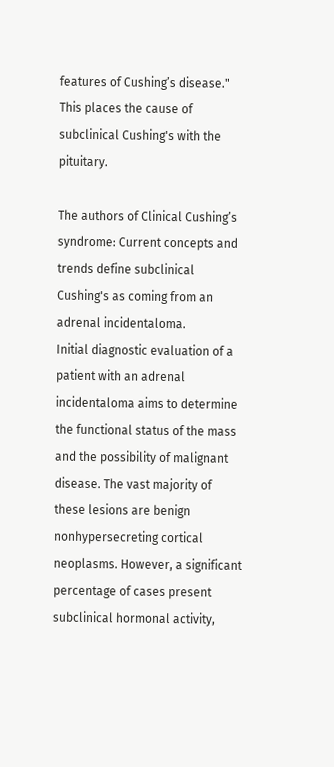features of Cushing’s disease."  This places the cause of subclinical Cushing's with the pituitary.

The authors of Clinical Cushing’s syndrome: Current concepts and trends define subclinical Cushing's as coming from an adrenal incidentaloma.
Initial diagnostic evaluation of a patient with an adrenal incidentaloma aims to determine the functional status of the mass and the possibility of malignant disease. The vast majority of these lesions are benign nonhypersecreting cortical neoplasms. However, a significant percentage of cases present subclinical hormonal activity,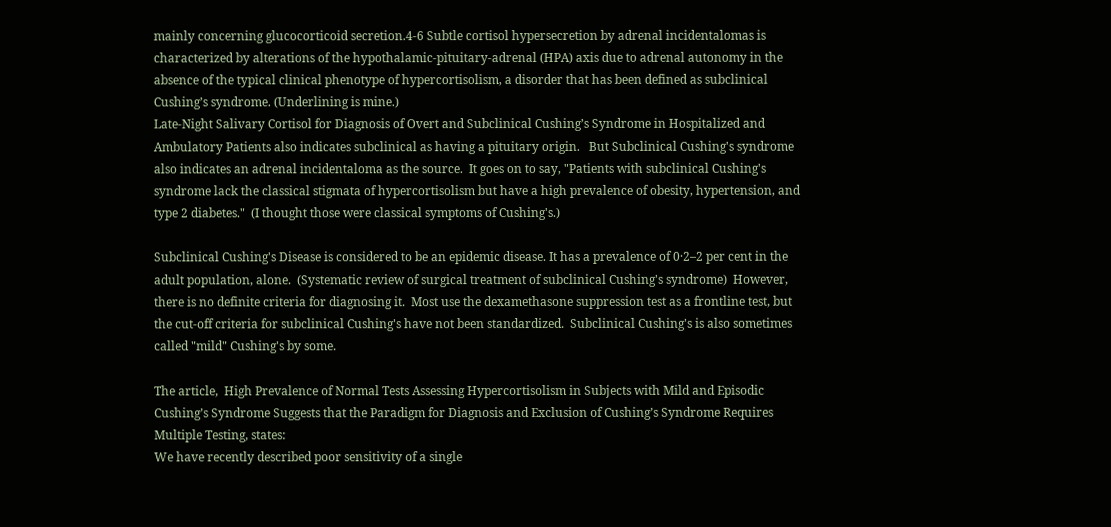mainly concerning glucocorticoid secretion.4-6 Subtle cortisol hypersecretion by adrenal incidentalomas is characterized by alterations of the hypothalamic-pituitary-adrenal (HPA) axis due to adrenal autonomy in the absence of the typical clinical phenotype of hypercortisolism, a disorder that has been defined as subclinical Cushing’s syndrome. (Underlining is mine.)
Late-Night Salivary Cortisol for Diagnosis of Overt and Subclinical Cushing’s Syndrome in Hospitalized and Ambulatory Patients also indicates subclinical as having a pituitary origin.   But Subclinical Cushing's syndrome also indicates an adrenal incidentaloma as the source.  It goes on to say, "Patients with subclinical Cushing's syndrome lack the classical stigmata of hypercortisolism but have a high prevalence of obesity, hypertension, and type 2 diabetes."  (I thought those were classical symptoms of Cushing's.)

Subclinical Cushing's Disease is considered to be an epidemic disease. It has a prevalence of 0·2–2 per cent in the adult population, alone.  (Systematic review of surgical treatment of subclinical Cushing's syndrome)  However, there is no definite criteria for diagnosing it.  Most use the dexamethasone suppression test as a frontline test, but the cut-off criteria for subclinical Cushing's have not been standardized.  Subclinical Cushing's is also sometimes called "mild" Cushing's by some.

The article,  High Prevalence of Normal Tests Assessing Hypercortisolism in Subjects with Mild and Episodic Cushing’s Syndrome Suggests that the Paradigm for Diagnosis and Exclusion of Cushing’s Syndrome Requires Multiple Testing, states:
We have recently described poor sensitivity of a single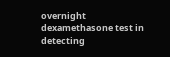overnight dexamethasone test in detecting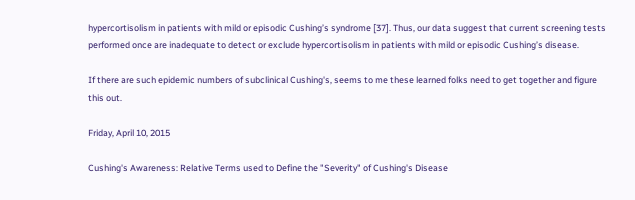hypercortisolism in patients with mild or episodic Cushing’s syndrome [37]. Thus, our data suggest that current screening tests performed once are inadequate to detect or exclude hypercortisolism in patients with mild or episodic Cushing’s disease.

If there are such epidemic numbers of subclinical Cushing's, seems to me these learned folks need to get together and figure this out.

Friday, April 10, 2015

Cushing's Awareness: Relative Terms used to Define the "Severity" of Cushing's Disease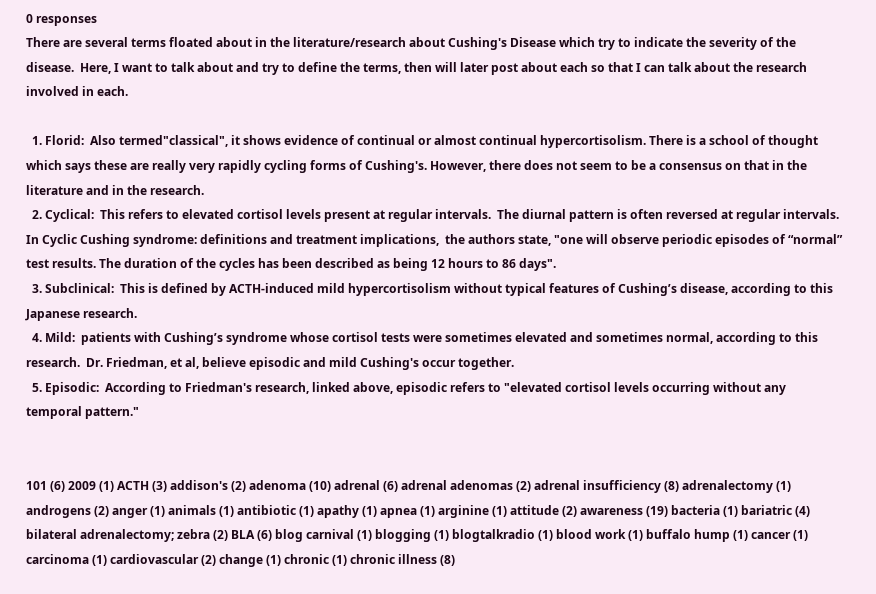0 responses
There are several terms floated about in the literature/research about Cushing's Disease which try to indicate the severity of the disease.  Here, I want to talk about and try to define the terms, then will later post about each so that I can talk about the research involved in each.

  1. Florid:  Also termed"classical", it shows evidence of continual or almost continual hypercortisolism. There is a school of thought which says these are really very rapidly cycling forms of Cushing's. However, there does not seem to be a consensus on that in the literature and in the research.
  2. Cyclical:  This refers to elevated cortisol levels present at regular intervals.  The diurnal pattern is often reversed at regular intervals.   In Cyclic Cushing syndrome: definitions and treatment implications,  the authors state, "one will observe periodic episodes of “normal” test results. The duration of the cycles has been described as being 12 hours to 86 days".
  3. Subclinical:  This is defined by ACTH-induced mild hypercortisolism without typical features of Cushing’s disease, according to this Japanese research.
  4. Mild:  patients with Cushing’s syndrome whose cortisol tests were sometimes elevated and sometimes normal, according to this research.  Dr. Friedman, et al, believe episodic and mild Cushing's occur together.
  5. Episodic:  According to Friedman's research, linked above, episodic refers to "elevated cortisol levels occurring without any temporal pattern."


101 (6) 2009 (1) ACTH (3) addison's (2) adenoma (10) adrenal (6) adrenal adenomas (2) adrenal insufficiency (8) adrenalectomy (1) androgens (2) anger (1) animals (1) antibiotic (1) apathy (1) apnea (1) arginine (1) attitude (2) awareness (19) bacteria (1) bariatric (4) bilateral adrenalectomy; zebra (2) BLA (6) blog carnival (1) blogging (1) blogtalkradio (1) blood work (1) buffalo hump (1) cancer (1) carcinoma (1) cardiovascular (2) change (1) chronic (1) chronic illness (8)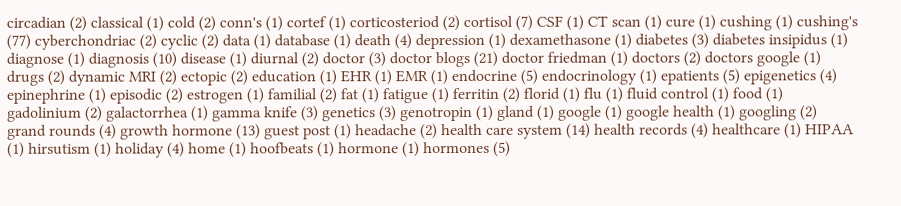circadian (2) classical (1) cold (2) conn's (1) cortef (1) corticosteriod (2) cortisol (7) CSF (1) CT scan (1) cure (1) cushing (1) cushing's (77) cyberchondriac (2) cyclic (2) data (1) database (1) death (4) depression (1) dexamethasone (1) diabetes (3) diabetes insipidus (1) diagnose (1) diagnosis (10) disease (1) diurnal (2) doctor (3) doctor blogs (21) doctor friedman (1) doctors (2) doctors google (1) drugs (2) dynamic MRI (2) ectopic (2) education (1) EHR (1) EMR (1) endocrine (5) endocrinology (1) epatients (5) epigenetics (4) epinephrine (1) episodic (2) estrogen (1) familial (2) fat (1) fatigue (1) ferritin (2) florid (1) flu (1) fluid control (1) food (1) gadolinium (2) galactorrhea (1) gamma knife (3) genetics (3) genotropin (1) gland (1) google (1) google health (1) googling (2) grand rounds (4) growth hormone (13) guest post (1) headache (2) health care system (14) health records (4) healthcare (1) HIPAA (1) hirsutism (1) holiday (4) home (1) hoofbeats (1) hormone (1) hormones (5)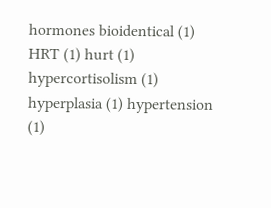hormones bioidentical (1) HRT (1) hurt (1) hypercortisolism (1) hyperplasia (1) hypertension (1)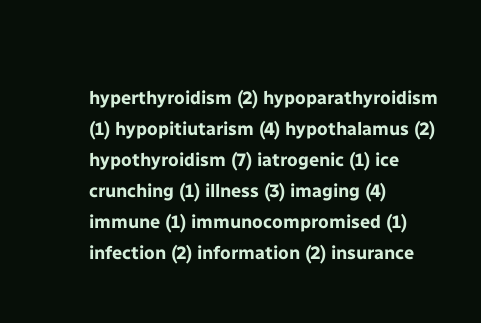hyperthyroidism (2) hypoparathyroidism (1) hypopitiutarism (4) hypothalamus (2) hypothyroidism (7) iatrogenic (1) ice crunching (1) illness (3) imaging (4) immune (1) immunocompromised (1) infection (2) information (2) insurance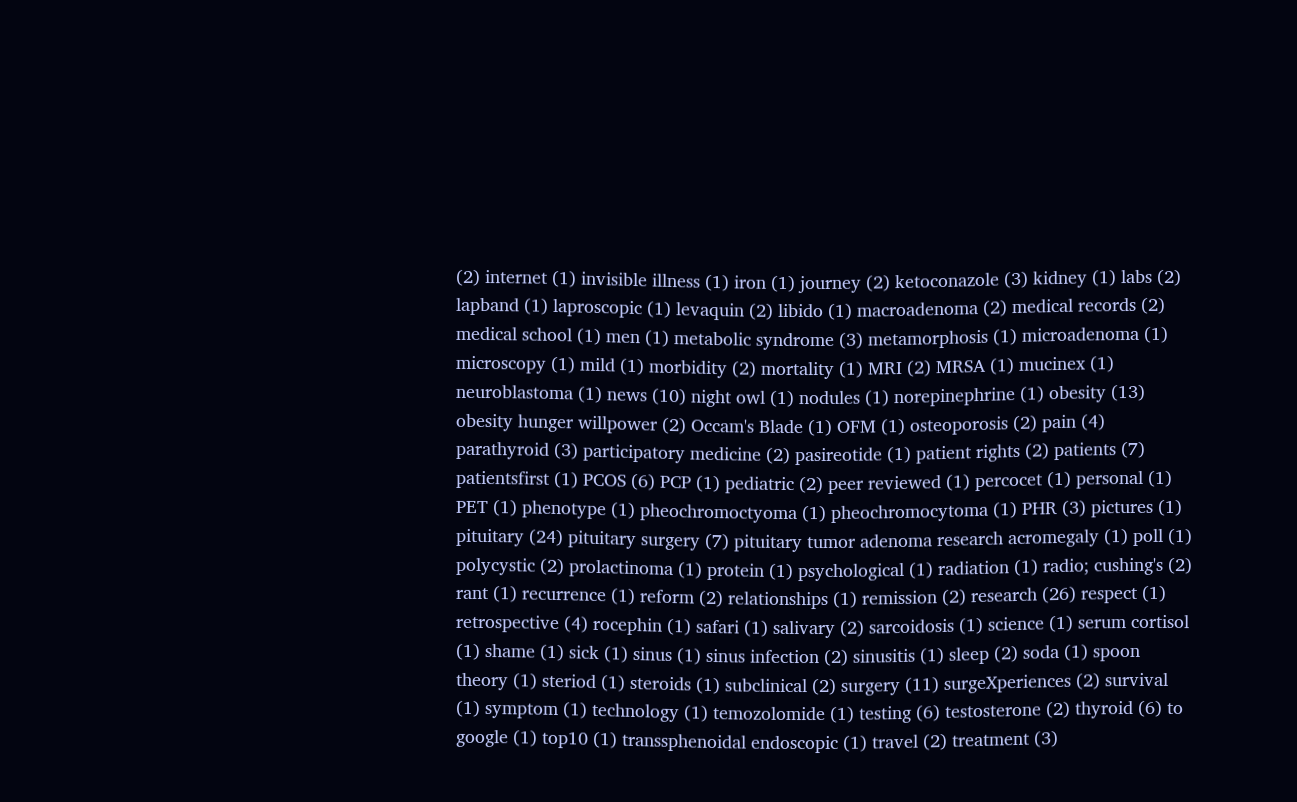(2) internet (1) invisible illness (1) iron (1) journey (2) ketoconazole (3) kidney (1) labs (2) lapband (1) laproscopic (1) levaquin (2) libido (1) macroadenoma (2) medical records (2) medical school (1) men (1) metabolic syndrome (3) metamorphosis (1) microadenoma (1) microscopy (1) mild (1) morbidity (2) mortality (1) MRI (2) MRSA (1) mucinex (1) neuroblastoma (1) news (10) night owl (1) nodules (1) norepinephrine (1) obesity (13) obesity hunger willpower (2) Occam's Blade (1) OFM (1) osteoporosis (2) pain (4) parathyroid (3) participatory medicine (2) pasireotide (1) patient rights (2) patients (7) patientsfirst (1) PCOS (6) PCP (1) pediatric (2) peer reviewed (1) percocet (1) personal (1) PET (1) phenotype (1) pheochromoctyoma (1) pheochromocytoma (1) PHR (3) pictures (1) pituitary (24) pituitary surgery (7) pituitary tumor adenoma research acromegaly (1) poll (1) polycystic (2) prolactinoma (1) protein (1) psychological (1) radiation (1) radio; cushing's (2) rant (1) recurrence (1) reform (2) relationships (1) remission (2) research (26) respect (1) retrospective (4) rocephin (1) safari (1) salivary (2) sarcoidosis (1) science (1) serum cortisol (1) shame (1) sick (1) sinus (1) sinus infection (2) sinusitis (1) sleep (2) soda (1) spoon theory (1) steriod (1) steroids (1) subclinical (2) surgery (11) surgeXperiences (2) survival (1) symptom (1) technology (1) temozolomide (1) testing (6) testosterone (2) thyroid (6) to google (1) top10 (1) transsphenoidal endoscopic (1) travel (2) treatment (3)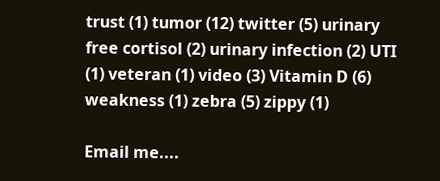trust (1) tumor (12) twitter (5) urinary free cortisol (2) urinary infection (2) UTI (1) veteran (1) video (3) Vitamin D (6) weakness (1) zebra (5) zippy (1)

Email me....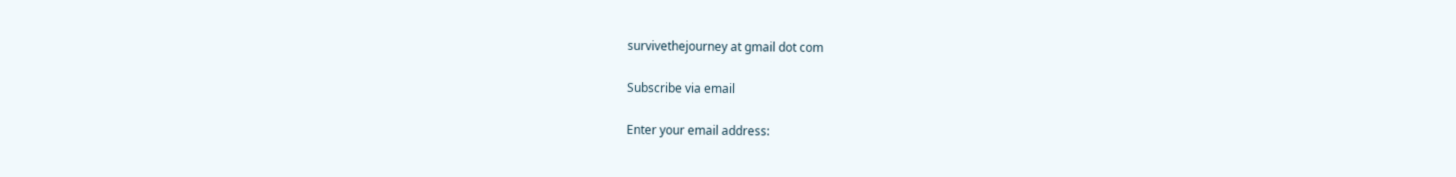survivethejourney at gmail dot com

Subscribe via email

Enter your email address: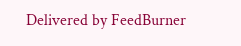Delivered by FeedBurner